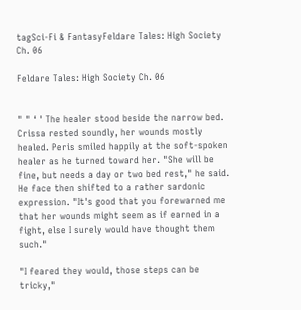tagSci-Fi & FantasyFeldare Tales: High Society Ch. 06

Feldare Tales: High Society Ch. 06


" " ‘ ' The healer stood beside the narrow bed. Crissa rested soundly, her wounds mostly healed. Peris smiled happily at the soft-spoken healer as he turned toward her. "She will be fine, but needs a day or two bed rest," he said. He face then shifted to a rather sardonic expression. "It's good that you forewarned me that her wounds might seem as if earned in a fight, else I surely would have thought them such."

"I feared they would, those steps can be tricky,"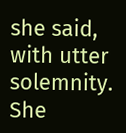she said, with utter solemnity. She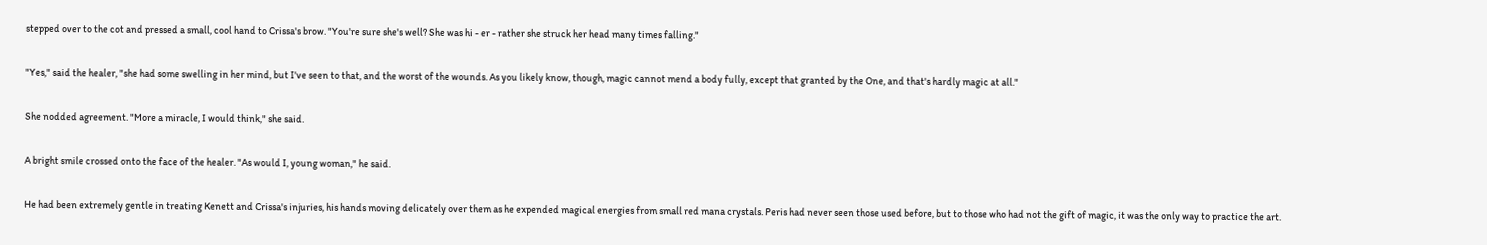stepped over to the cot and pressed a small, cool hand to Crissa's brow. "You're sure she's well? She was hi - er - rather she struck her head many times falling."

"Yes," said the healer, "she had some swelling in her mind, but I've seen to that, and the worst of the wounds. As you likely know, though, magic cannot mend a body fully, except that granted by the One, and that's hardly magic at all."

She nodded agreement. "More a miracle, I would think," she said.

A bright smile crossed onto the face of the healer. "As would I, young woman," he said.

He had been extremely gentle in treating Kenett and Crissa's injuries, his hands moving delicately over them as he expended magical energies from small red mana crystals. Peris had never seen those used before, but to those who had not the gift of magic, it was the only way to practice the art.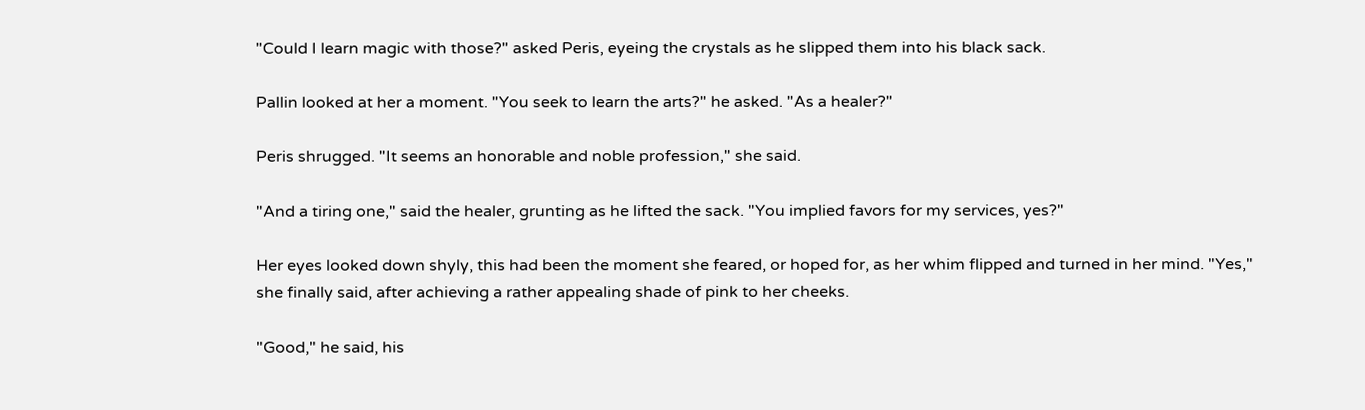"Could I learn magic with those?" asked Peris, eyeing the crystals as he slipped them into his black sack.

Pallin looked at her a moment. "You seek to learn the arts?" he asked. "As a healer?"

Peris shrugged. "It seems an honorable and noble profession," she said.

"And a tiring one," said the healer, grunting as he lifted the sack. "You implied favors for my services, yes?"

Her eyes looked down shyly, this had been the moment she feared, or hoped for, as her whim flipped and turned in her mind. "Yes," she finally said, after achieving a rather appealing shade of pink to her cheeks.

"Good," he said, his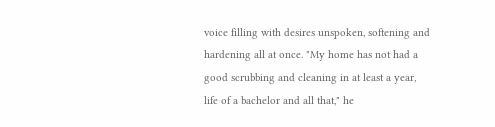voice filling with desires unspoken, softening and hardening all at once. "My home has not had a good scrubbing and cleaning in at least a year, life of a bachelor and all that," he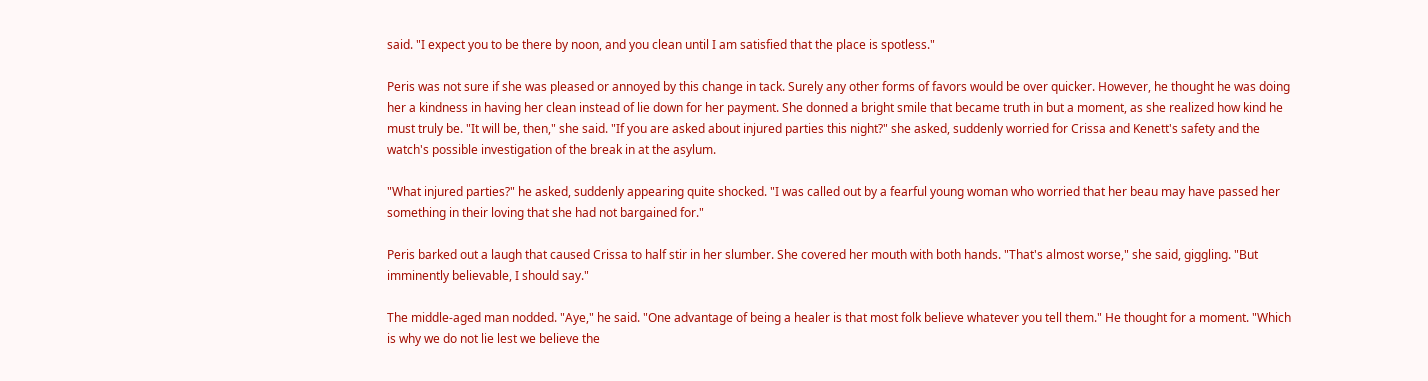said. "I expect you to be there by noon, and you clean until I am satisfied that the place is spotless."

Peris was not sure if she was pleased or annoyed by this change in tack. Surely any other forms of favors would be over quicker. However, he thought he was doing her a kindness in having her clean instead of lie down for her payment. She donned a bright smile that became truth in but a moment, as she realized how kind he must truly be. "It will be, then," she said. "If you are asked about injured parties this night?" she asked, suddenly worried for Crissa and Kenett's safety and the watch's possible investigation of the break in at the asylum.

"What injured parties?" he asked, suddenly appearing quite shocked. "I was called out by a fearful young woman who worried that her beau may have passed her something in their loving that she had not bargained for."

Peris barked out a laugh that caused Crissa to half stir in her slumber. She covered her mouth with both hands. "That's almost worse," she said, giggling. "But imminently believable, I should say."

The middle-aged man nodded. "Aye," he said. "One advantage of being a healer is that most folk believe whatever you tell them." He thought for a moment. "Which is why we do not lie lest we believe the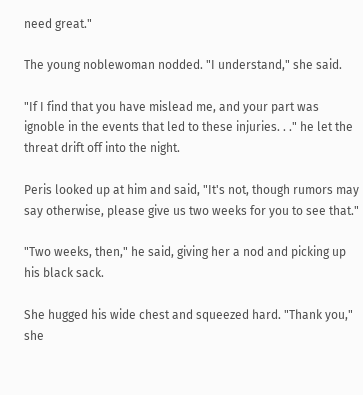need great."

The young noblewoman nodded. "I understand," she said.

"If I find that you have mislead me, and your part was ignoble in the events that led to these injuries. . ." he let the threat drift off into the night.

Peris looked up at him and said, "It's not, though rumors may say otherwise, please give us two weeks for you to see that."

"Two weeks, then," he said, giving her a nod and picking up his black sack.

She hugged his wide chest and squeezed hard. "Thank you," she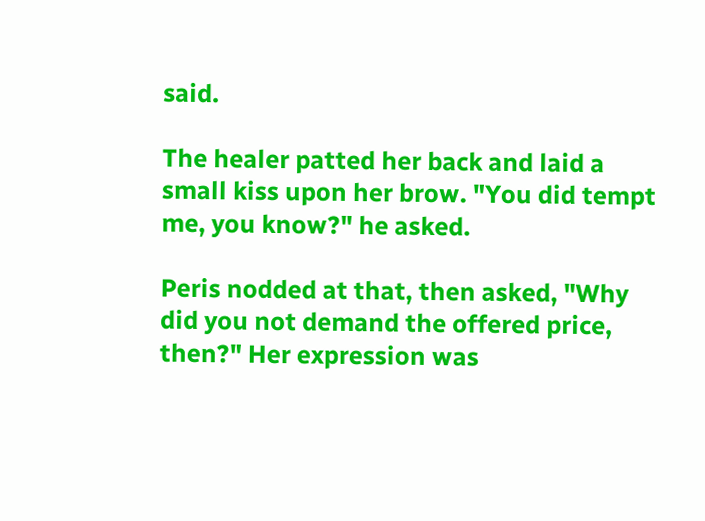said.

The healer patted her back and laid a small kiss upon her brow. "You did tempt me, you know?" he asked.

Peris nodded at that, then asked, "Why did you not demand the offered price, then?" Her expression was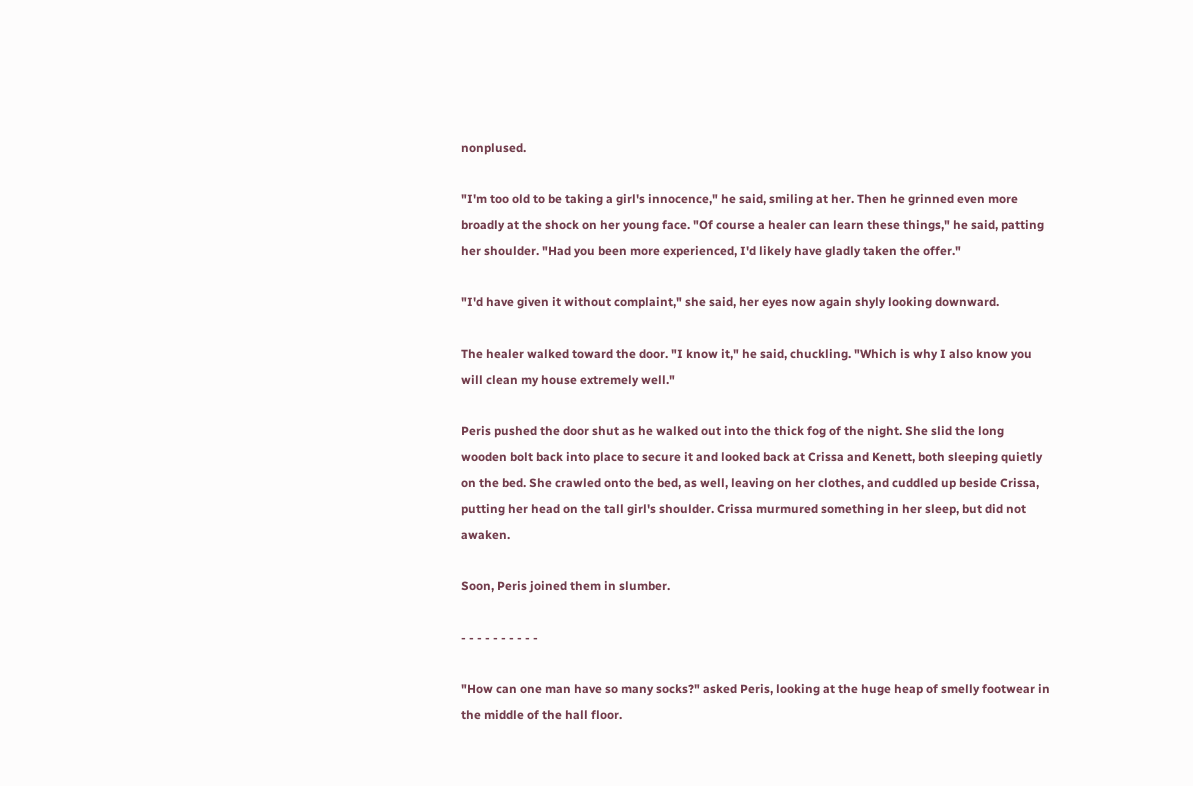nonplused.

"I'm too old to be taking a girl's innocence," he said, smiling at her. Then he grinned even more broadly at the shock on her young face. "Of course a healer can learn these things," he said, patting her shoulder. "Had you been more experienced, I'd likely have gladly taken the offer."

"I'd have given it without complaint," she said, her eyes now again shyly looking downward.

The healer walked toward the door. "I know it," he said, chuckling. "Which is why I also know you will clean my house extremely well."

Peris pushed the door shut as he walked out into the thick fog of the night. She slid the long wooden bolt back into place to secure it and looked back at Crissa and Kenett, both sleeping quietly on the bed. She crawled onto the bed, as well, leaving on her clothes, and cuddled up beside Crissa, putting her head on the tall girl's shoulder. Crissa murmured something in her sleep, but did not awaken.

Soon, Peris joined them in slumber.

- - - - - - - - - -

"How can one man have so many socks?" asked Peris, looking at the huge heap of smelly footwear in the middle of the hall floor.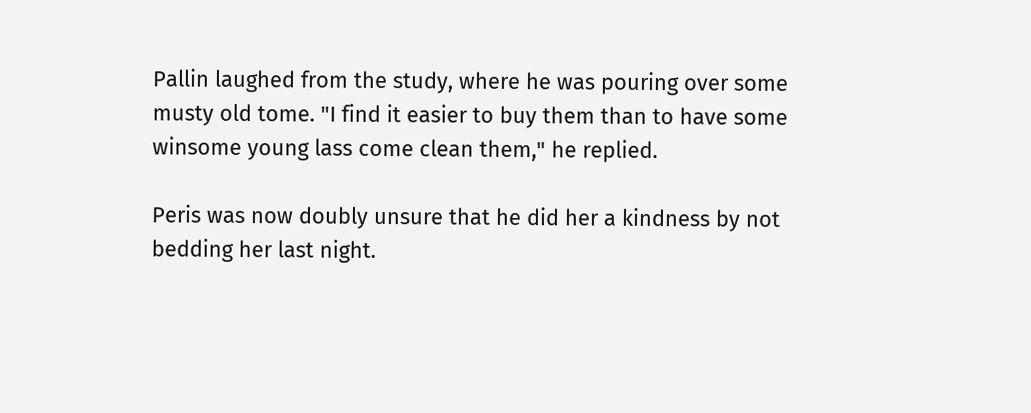Pallin laughed from the study, where he was pouring over some musty old tome. "I find it easier to buy them than to have some winsome young lass come clean them," he replied.

Peris was now doubly unsure that he did her a kindness by not bedding her last night.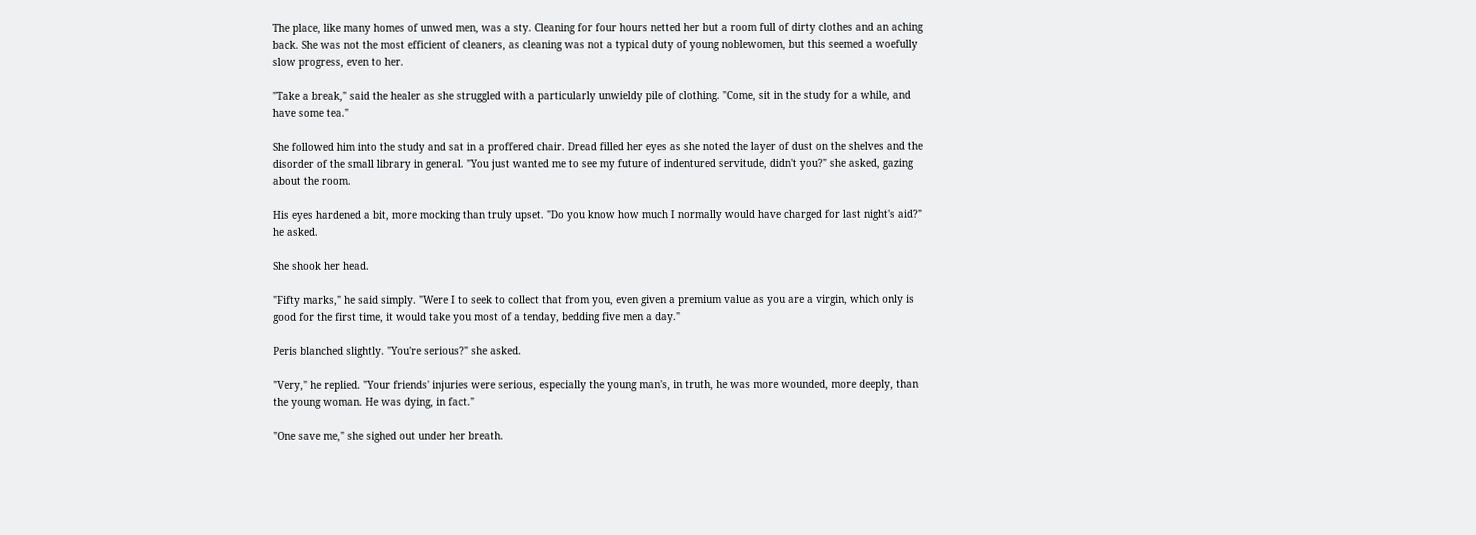The place, like many homes of unwed men, was a sty. Cleaning for four hours netted her but a room full of dirty clothes and an aching back. She was not the most efficient of cleaners, as cleaning was not a typical duty of young noblewomen, but this seemed a woefully slow progress, even to her.

"Take a break," said the healer as she struggled with a particularly unwieldy pile of clothing. "Come, sit in the study for a while, and have some tea."

She followed him into the study and sat in a proffered chair. Dread filled her eyes as she noted the layer of dust on the shelves and the disorder of the small library in general. "You just wanted me to see my future of indentured servitude, didn't you?" she asked, gazing about the room.

His eyes hardened a bit, more mocking than truly upset. "Do you know how much I normally would have charged for last night's aid?" he asked.

She shook her head.

"Fifty marks," he said simply. "Were I to seek to collect that from you, even given a premium value as you are a virgin, which only is good for the first time, it would take you most of a tenday, bedding five men a day."

Peris blanched slightly. "You're serious?" she asked.

"Very," he replied. "Your friends' injuries were serious, especially the young man's, in truth, he was more wounded, more deeply, than the young woman. He was dying, in fact."

"One save me," she sighed out under her breath.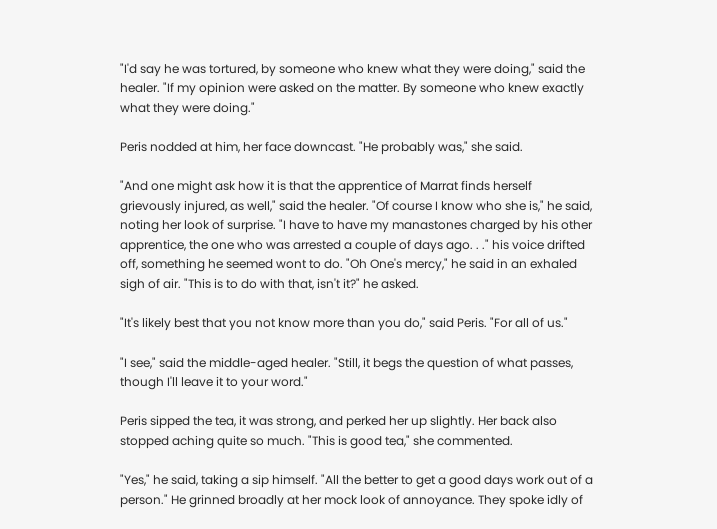"I'd say he was tortured, by someone who knew what they were doing," said the healer. "If my opinion were asked on the matter. By someone who knew exactly what they were doing."

Peris nodded at him, her face downcast. "He probably was," she said.

"And one might ask how it is that the apprentice of Marrat finds herself grievously injured, as well," said the healer. "Of course I know who she is," he said, noting her look of surprise. "I have to have my manastones charged by his other apprentice, the one who was arrested a couple of days ago. . ." his voice drifted off, something he seemed wont to do. "Oh One's mercy," he said in an exhaled sigh of air. "This is to do with that, isn't it?" he asked.

"It's likely best that you not know more than you do," said Peris. "For all of us."

"I see," said the middle-aged healer. "Still, it begs the question of what passes, though I'll leave it to your word."

Peris sipped the tea, it was strong, and perked her up slightly. Her back also stopped aching quite so much. "This is good tea," she commented.

"Yes," he said, taking a sip himself. "All the better to get a good days work out of a person." He grinned broadly at her mock look of annoyance. They spoke idly of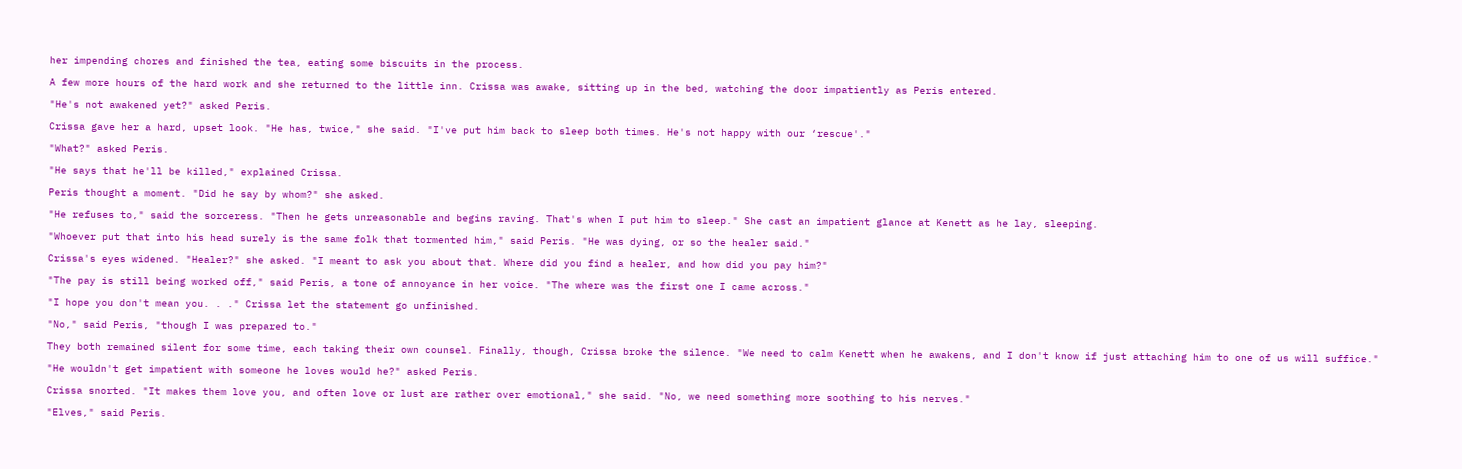her impending chores and finished the tea, eating some biscuits in the process.

A few more hours of the hard work and she returned to the little inn. Crissa was awake, sitting up in the bed, watching the door impatiently as Peris entered.

"He's not awakened yet?" asked Peris.

Crissa gave her a hard, upset look. "He has, twice," she said. "I've put him back to sleep both times. He's not happy with our ‘rescue'."

"What?" asked Peris.

"He says that he'll be killed," explained Crissa.

Peris thought a moment. "Did he say by whom?" she asked.

"He refuses to," said the sorceress. "Then he gets unreasonable and begins raving. That's when I put him to sleep." She cast an impatient glance at Kenett as he lay, sleeping.

"Whoever put that into his head surely is the same folk that tormented him," said Peris. "He was dying, or so the healer said."

Crissa's eyes widened. "Healer?" she asked. "I meant to ask you about that. Where did you find a healer, and how did you pay him?"

"The pay is still being worked off," said Peris, a tone of annoyance in her voice. "The where was the first one I came across."

"I hope you don't mean you. . ." Crissa let the statement go unfinished.

"No," said Peris, "though I was prepared to."

They both remained silent for some time, each taking their own counsel. Finally, though, Crissa broke the silence. "We need to calm Kenett when he awakens, and I don't know if just attaching him to one of us will suffice."

"He wouldn't get impatient with someone he loves would he?" asked Peris.

Crissa snorted. "It makes them love you, and often love or lust are rather over emotional," she said. "No, we need something more soothing to his nerves."

"Elves," said Peris.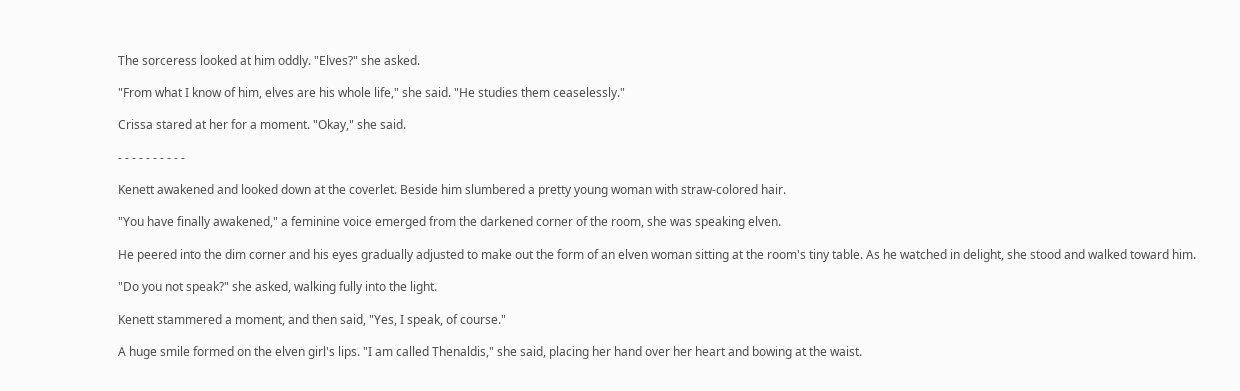The sorceress looked at him oddly. "Elves?" she asked.

"From what I know of him, elves are his whole life," she said. "He studies them ceaselessly."

Crissa stared at her for a moment. "Okay," she said.

- - - - - - - - - -

Kenett awakened and looked down at the coverlet. Beside him slumbered a pretty young woman with straw-colored hair.

"You have finally awakened," a feminine voice emerged from the darkened corner of the room, she was speaking elven.

He peered into the dim corner and his eyes gradually adjusted to make out the form of an elven woman sitting at the room's tiny table. As he watched in delight, she stood and walked toward him.

"Do you not speak?" she asked, walking fully into the light.

Kenett stammered a moment, and then said, "Yes, I speak, of course."

A huge smile formed on the elven girl's lips. "I am called Thenaldis," she said, placing her hand over her heart and bowing at the waist.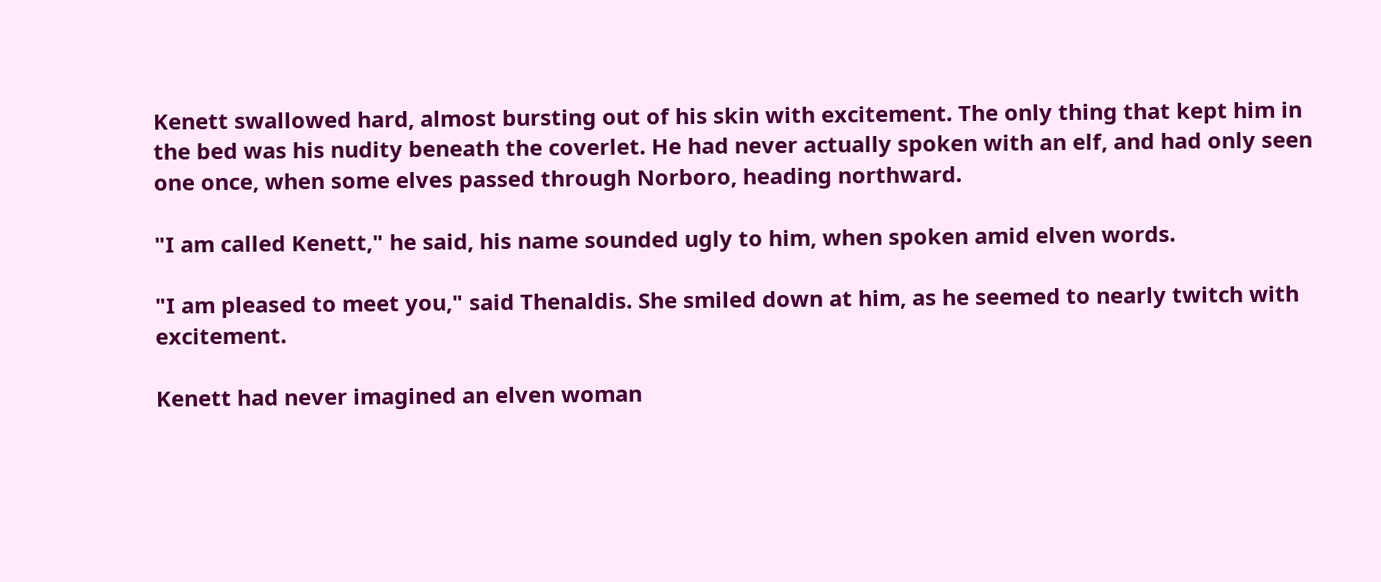Kenett swallowed hard, almost bursting out of his skin with excitement. The only thing that kept him in the bed was his nudity beneath the coverlet. He had never actually spoken with an elf, and had only seen one once, when some elves passed through Norboro, heading northward.

"I am called Kenett," he said, his name sounded ugly to him, when spoken amid elven words.

"I am pleased to meet you," said Thenaldis. She smiled down at him, as he seemed to nearly twitch with excitement.

Kenett had never imagined an elven woman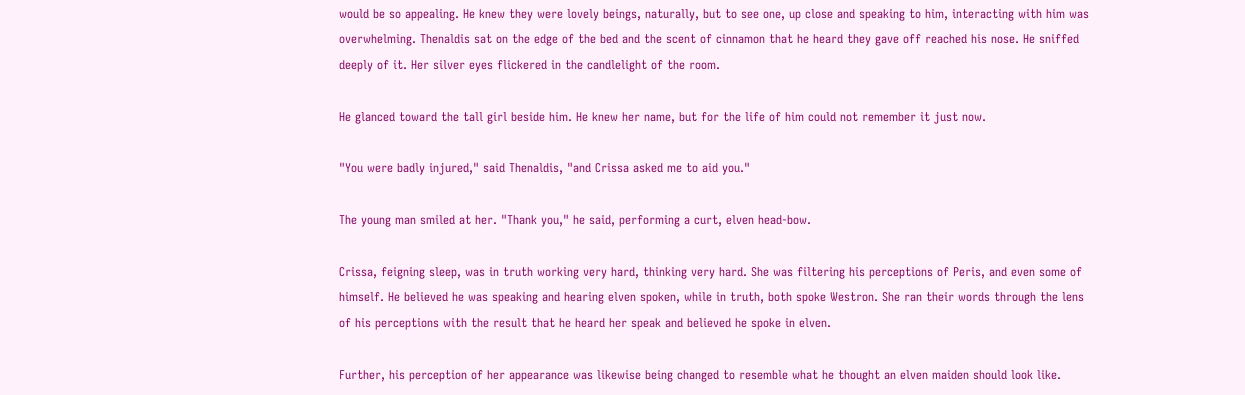would be so appealing. He knew they were lovely beings, naturally, but to see one, up close and speaking to him, interacting with him was overwhelming. Thenaldis sat on the edge of the bed and the scent of cinnamon that he heard they gave off reached his nose. He sniffed deeply of it. Her silver eyes flickered in the candlelight of the room.

He glanced toward the tall girl beside him. He knew her name, but for the life of him could not remember it just now.

"You were badly injured," said Thenaldis, "and Crissa asked me to aid you."

The young man smiled at her. "Thank you," he said, performing a curt, elven head-bow.

Crissa, feigning sleep, was in truth working very hard, thinking very hard. She was filtering his perceptions of Peris, and even some of himself. He believed he was speaking and hearing elven spoken, while in truth, both spoke Westron. She ran their words through the lens of his perceptions with the result that he heard her speak and believed he spoke in elven.

Further, his perception of her appearance was likewise being changed to resemble what he thought an elven maiden should look like.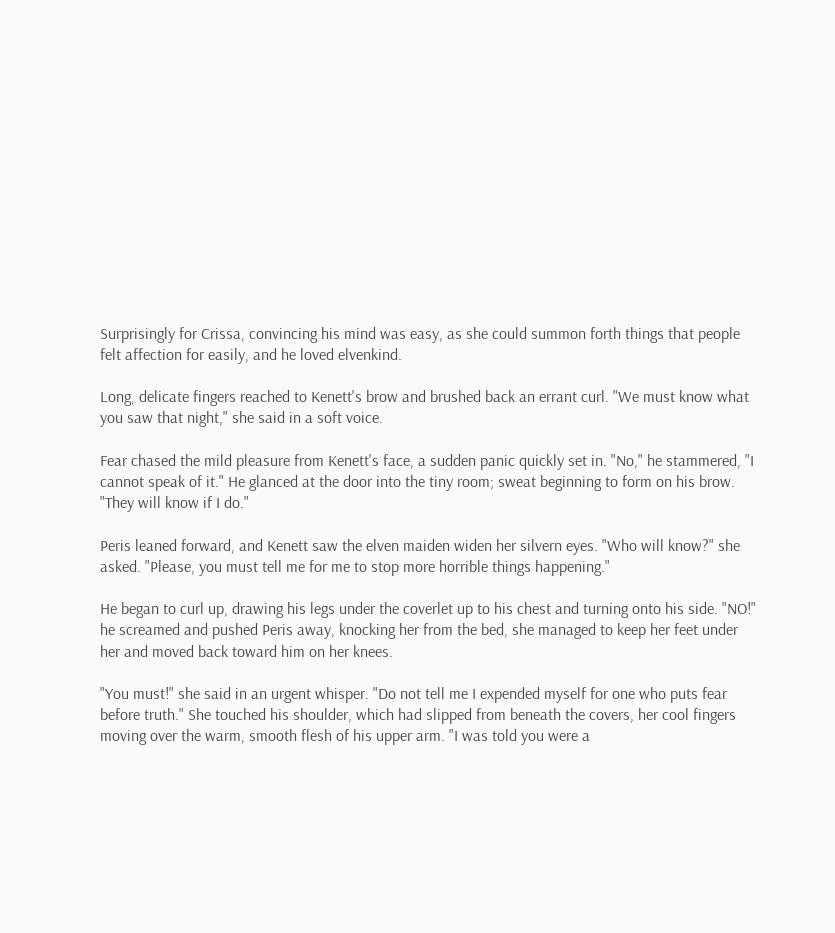Surprisingly for Crissa, convincing his mind was easy, as she could summon forth things that people felt affection for easily, and he loved elvenkind.

Long, delicate fingers reached to Kenett's brow and brushed back an errant curl. "We must know what you saw that night," she said in a soft voice.

Fear chased the mild pleasure from Kenett's face, a sudden panic quickly set in. "No," he stammered, "I cannot speak of it." He glanced at the door into the tiny room; sweat beginning to form on his brow. "They will know if I do."

Peris leaned forward, and Kenett saw the elven maiden widen her silvern eyes. "Who will know?" she asked. "Please, you must tell me for me to stop more horrible things happening."

He began to curl up, drawing his legs under the coverlet up to his chest and turning onto his side. "NO!" he screamed and pushed Peris away, knocking her from the bed, she managed to keep her feet under her and moved back toward him on her knees.

"You must!" she said in an urgent whisper. "Do not tell me I expended myself for one who puts fear before truth." She touched his shoulder, which had slipped from beneath the covers, her cool fingers moving over the warm, smooth flesh of his upper arm. "I was told you were a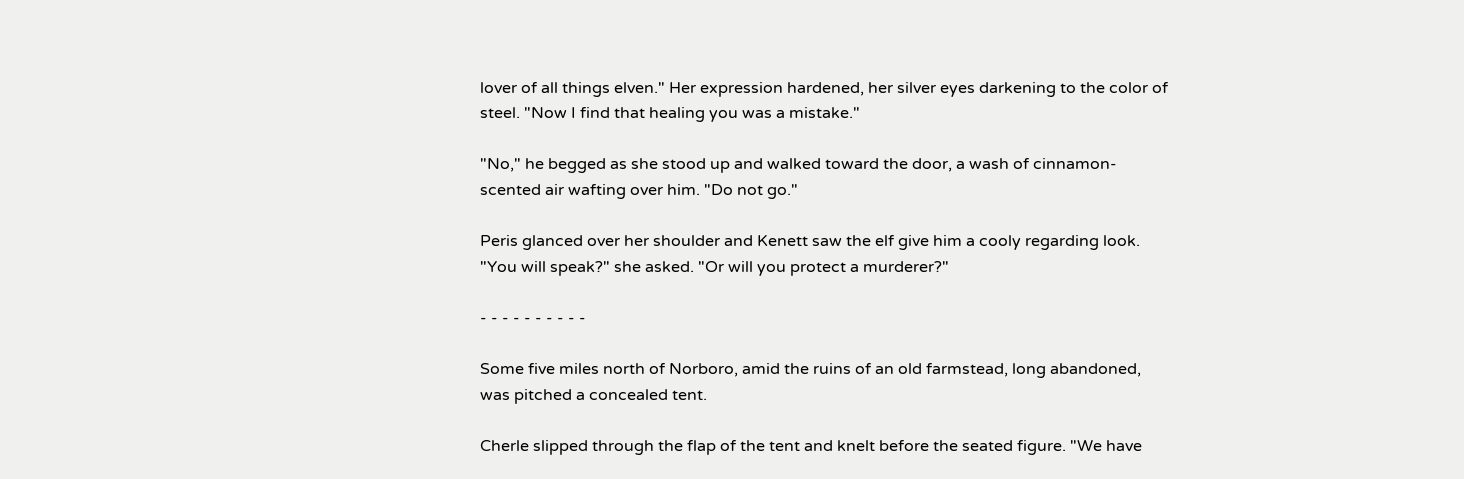lover of all things elven." Her expression hardened, her silver eyes darkening to the color of steel. "Now I find that healing you was a mistake."

"No," he begged as she stood up and walked toward the door, a wash of cinnamon-scented air wafting over him. "Do not go."

Peris glanced over her shoulder and Kenett saw the elf give him a cooly regarding look. "You will speak?" she asked. "Or will you protect a murderer?"

- - - - - - - - - -

Some five miles north of Norboro, amid the ruins of an old farmstead, long abandoned, was pitched a concealed tent.

Cherle slipped through the flap of the tent and knelt before the seated figure. "We have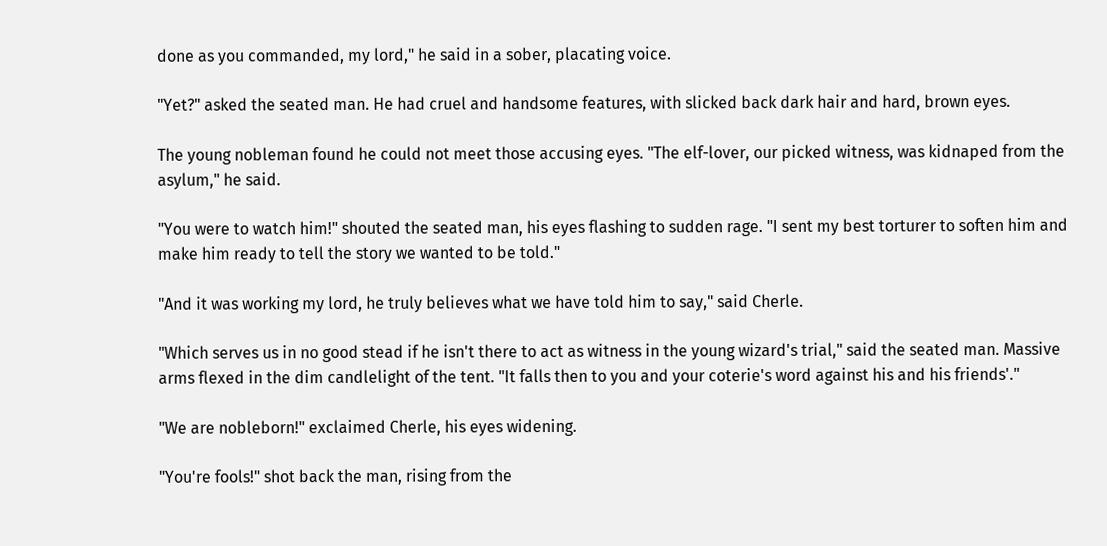done as you commanded, my lord," he said in a sober, placating voice.

"Yet?" asked the seated man. He had cruel and handsome features, with slicked back dark hair and hard, brown eyes.

The young nobleman found he could not meet those accusing eyes. "The elf-lover, our picked witness, was kidnaped from the asylum," he said.

"You were to watch him!" shouted the seated man, his eyes flashing to sudden rage. "I sent my best torturer to soften him and make him ready to tell the story we wanted to be told."

"And it was working my lord, he truly believes what we have told him to say," said Cherle.

"Which serves us in no good stead if he isn't there to act as witness in the young wizard's trial," said the seated man. Massive arms flexed in the dim candlelight of the tent. "It falls then to you and your coterie's word against his and his friends'."

"We are nobleborn!" exclaimed Cherle, his eyes widening.

"You're fools!" shot back the man, rising from the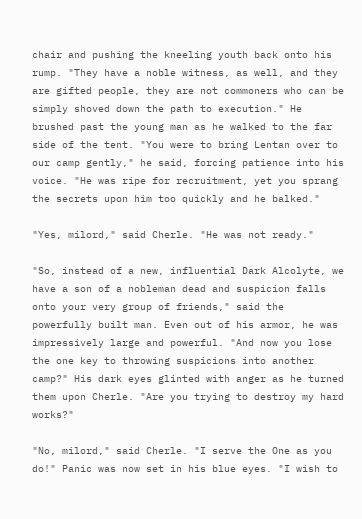chair and pushing the kneeling youth back onto his rump. "They have a noble witness, as well, and they are gifted people, they are not commoners who can be simply shoved down the path to execution." He brushed past the young man as he walked to the far side of the tent. "You were to bring Lentan over to our camp gently," he said, forcing patience into his voice. "He was ripe for recruitment, yet you sprang the secrets upon him too quickly and he balked."

"Yes, milord," said Cherle. "He was not ready."

"So, instead of a new, influential Dark Alcolyte, we have a son of a nobleman dead and suspicion falls onto your very group of friends," said the powerfully built man. Even out of his armor, he was impressively large and powerful. "And now you lose the one key to throwing suspicions into another camp?" His dark eyes glinted with anger as he turned them upon Cherle. "Are you trying to destroy my hard works?"

"No, milord," said Cherle. "I serve the One as you do!" Panic was now set in his blue eyes. "I wish to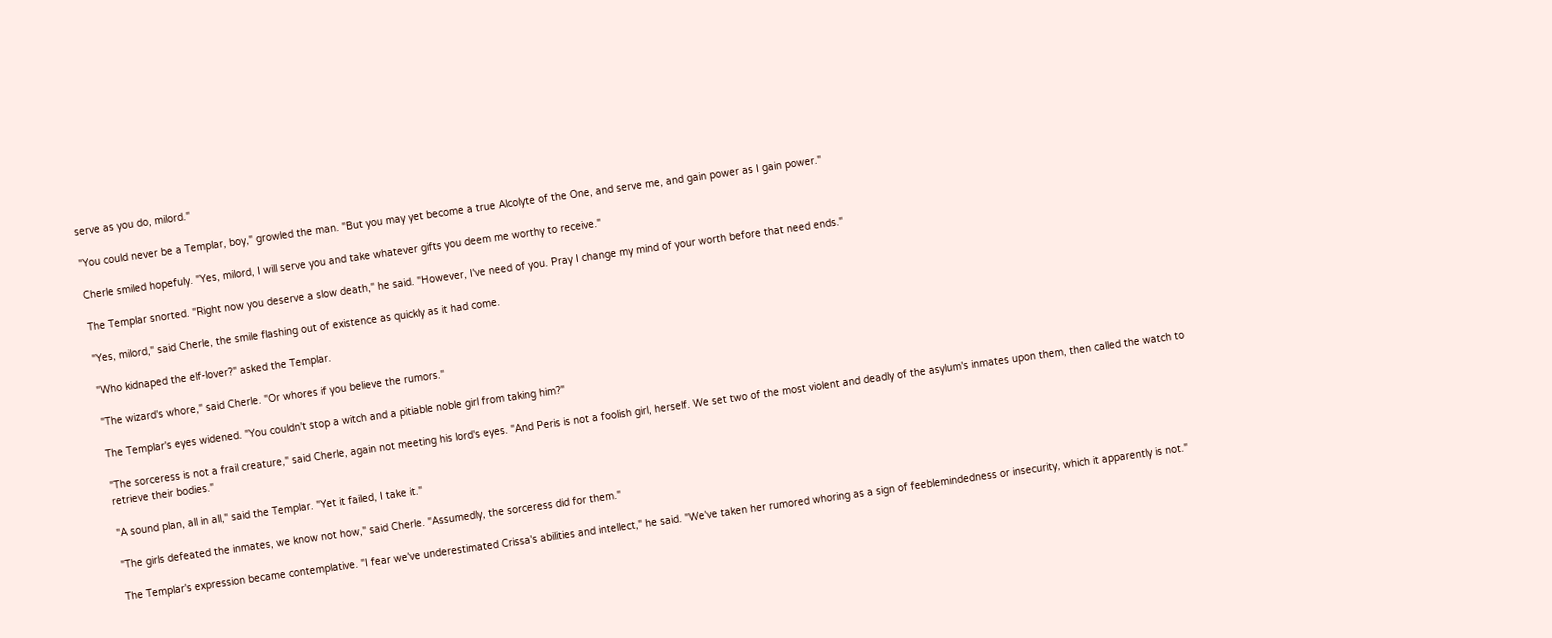serve as you do, milord."

"You could never be a Templar, boy," growled the man. "But you may yet become a true Alcolyte of the One, and serve me, and gain power as I gain power."

Cherle smiled hopefuly. "Yes, milord, I will serve you and take whatever gifts you deem me worthy to receive."

The Templar snorted. "Right now you deserve a slow death," he said. "However, I've need of you. Pray I change my mind of your worth before that need ends."

"Yes, milord," said Cherle, the smile flashing out of existence as quickly as it had come.

"Who kidnaped the elf-lover?" asked the Templar.

"The wizard's whore," said Cherle. "Or whores if you believe the rumors."

The Templar's eyes widened. "You couldn't stop a witch and a pitiable noble girl from taking him?"

"The sorceress is not a frail creature," said Cherle, again not meeting his lord's eyes. "And Peris is not a foolish girl, herself. We set two of the most violent and deadly of the asylum's inmates upon them, then called the watch to retrieve their bodies."

"A sound plan, all in all," said the Templar. "Yet it failed, I take it."

"The girls defeated the inmates, we know not how," said Cherle. "Assumedly, the sorceress did for them."

The Templar's expression became contemplative. "I fear we've underestimated Crissa's abilities and intellect," he said. "We've taken her rumored whoring as a sign of feeblemindedness or insecurity, which it apparently is not."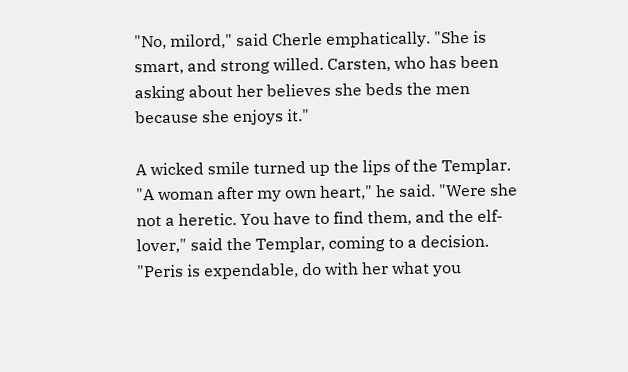"No, milord," said Cherle emphatically. "She is smart, and strong willed. Carsten, who has been asking about her believes she beds the men because she enjoys it."

A wicked smile turned up the lips of the Templar. "A woman after my own heart," he said. "Were she not a heretic. You have to find them, and the elf-lover," said the Templar, coming to a decision. "Peris is expendable, do with her what you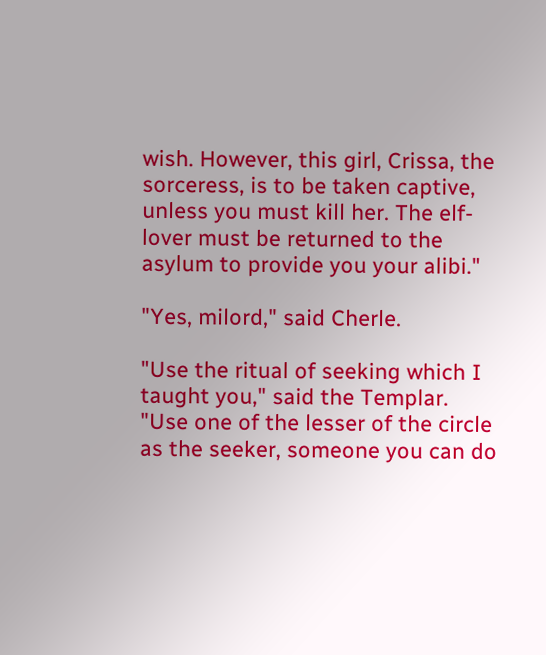wish. However, this girl, Crissa, the sorceress, is to be taken captive, unless you must kill her. The elf-lover must be returned to the asylum to provide you your alibi."

"Yes, milord," said Cherle.

"Use the ritual of seeking which I taught you," said the Templar. "Use one of the lesser of the circle as the seeker, someone you can do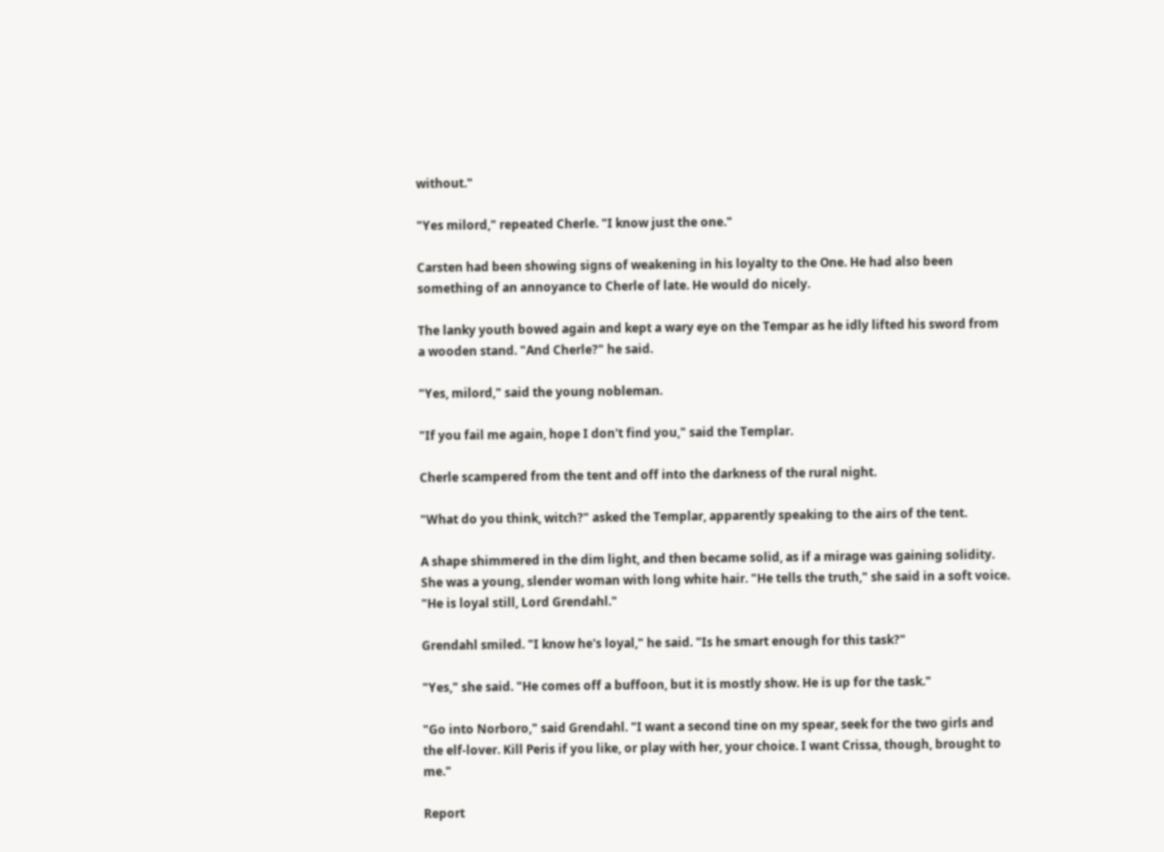without."

"Yes milord," repeated Cherle. "I know just the one."

Carsten had been showing signs of weakening in his loyalty to the One. He had also been something of an annoyance to Cherle of late. He would do nicely.

The lanky youth bowed again and kept a wary eye on the Tempar as he idly lifted his sword from a wooden stand. "And Cherle?" he said.

"Yes, milord," said the young nobleman.

"If you fail me again, hope I don't find you," said the Templar.

Cherle scampered from the tent and off into the darkness of the rural night.

"What do you think, witch?" asked the Templar, apparently speaking to the airs of the tent.

A shape shimmered in the dim light, and then became solid, as if a mirage was gaining solidity. She was a young, slender woman with long white hair. "He tells the truth," she said in a soft voice. "He is loyal still, Lord Grendahl."

Grendahl smiled. "I know he's loyal," he said. "Is he smart enough for this task?"

"Yes," she said. "He comes off a buffoon, but it is mostly show. He is up for the task."

"Go into Norboro," said Grendahl. "I want a second tine on my spear, seek for the two girls and the elf-lover. Kill Peris if you like, or play with her, your choice. I want Crissa, though, brought to me."

Report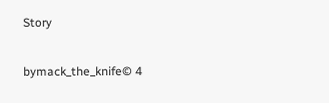Story

bymack_the_knife© 4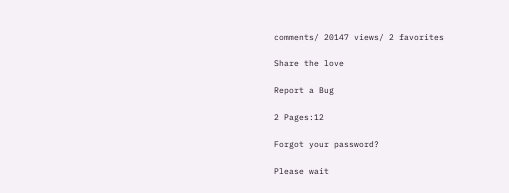comments/ 20147 views/ 2 favorites

Share the love

Report a Bug

2 Pages:12

Forgot your password?

Please wait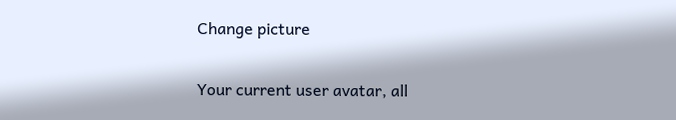Change picture

Your current user avatar, all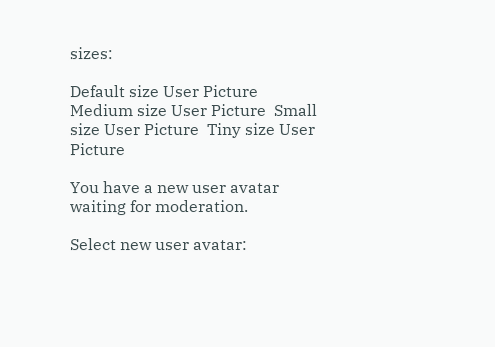sizes:

Default size User Picture  Medium size User Picture  Small size User Picture  Tiny size User Picture

You have a new user avatar waiting for moderation.

Select new user avatar: